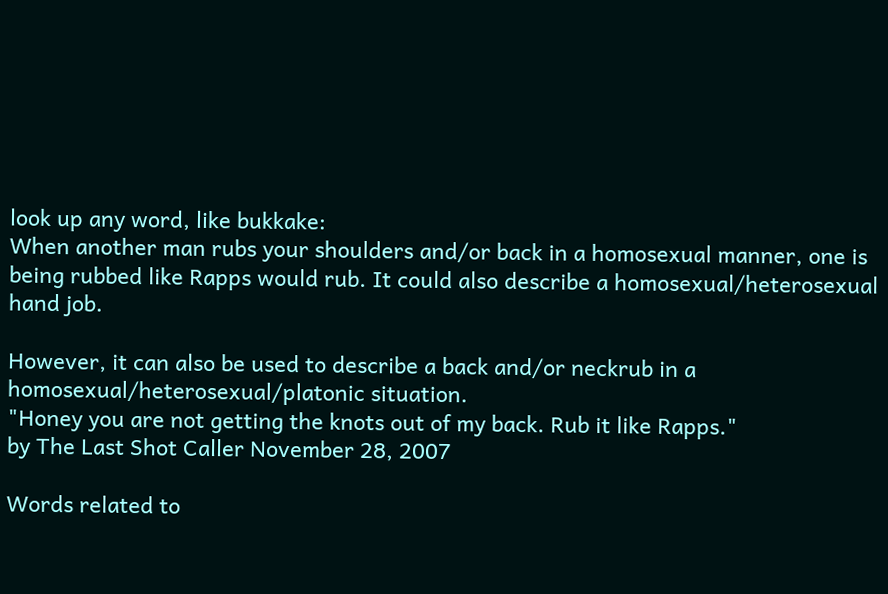look up any word, like bukkake:
When another man rubs your shoulders and/or back in a homosexual manner, one is being rubbed like Rapps would rub. It could also describe a homosexual/heterosexual hand job.

However, it can also be used to describe a back and/or neckrub in a homosexual/heterosexual/platonic situation.
"Honey you are not getting the knots out of my back. Rub it like Rapps."
by The Last Shot Caller November 28, 2007

Words related to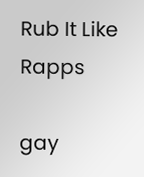Rub It Like Rapps

gay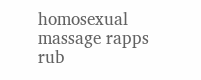homosexual massage rapps rub